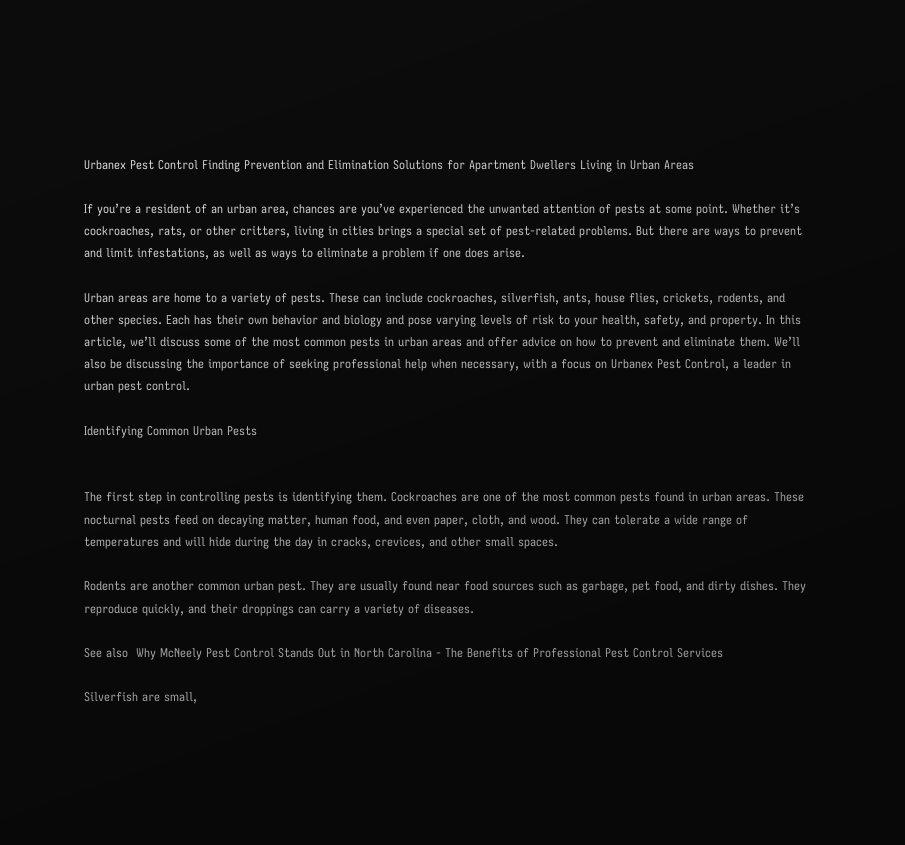Urbanex Pest Control Finding Prevention and Elimination Solutions for Apartment Dwellers Living in Urban Areas

If you’re a resident of an urban area, chances are you’ve experienced the unwanted attention of pests at some point. Whether it’s cockroaches, rats, or other critters, living in cities brings a special set of pest-related problems. But there are ways to prevent and limit infestations, as well as ways to eliminate a problem if one does arise.

Urban areas are home to a variety of pests. These can include cockroaches, silverfish, ants, house flies, crickets, rodents, and other species. Each has their own behavior and biology and pose varying levels of risk to your health, safety, and property. In this article, we’ll discuss some of the most common pests in urban areas and offer advice on how to prevent and eliminate them. We’ll also be discussing the importance of seeking professional help when necessary, with a focus on Urbanex Pest Control, a leader in urban pest control.

Identifying Common Urban Pests


The first step in controlling pests is identifying them. Cockroaches are one of the most common pests found in urban areas. These nocturnal pests feed on decaying matter, human food, and even paper, cloth, and wood. They can tolerate a wide range of temperatures and will hide during the day in cracks, crevices, and other small spaces.

Rodents are another common urban pest. They are usually found near food sources such as garbage, pet food, and dirty dishes. They reproduce quickly, and their droppings can carry a variety of diseases.

See also  Why McNeely Pest Control Stands Out in North Carolina - The Benefits of Professional Pest Control Services

Silverfish are small,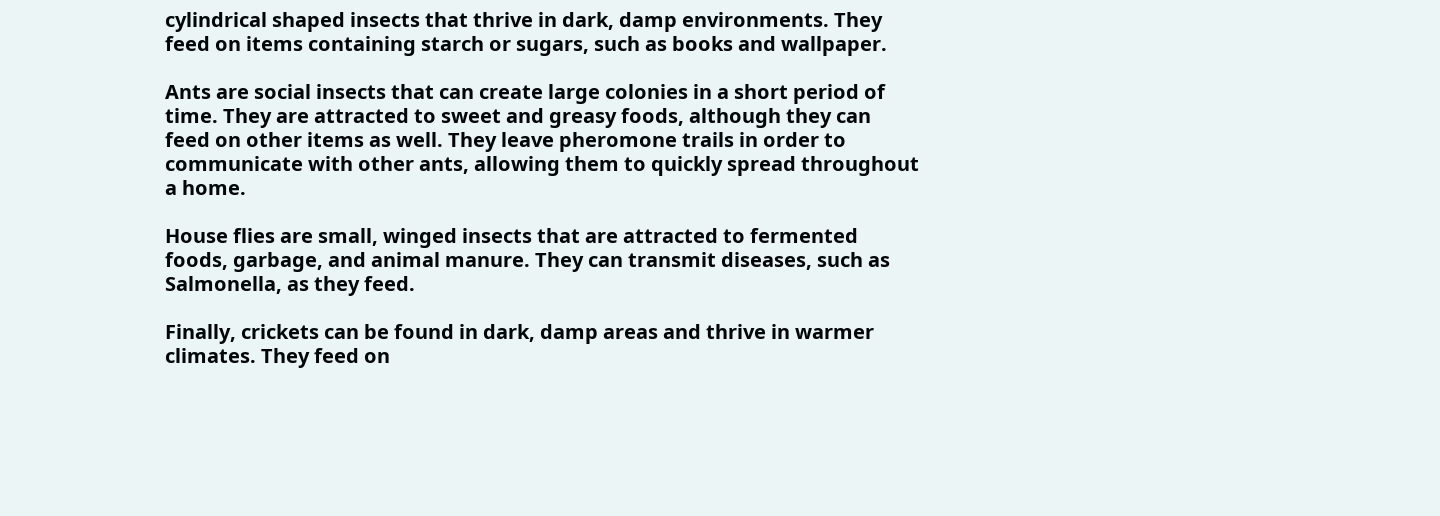cylindrical shaped insects that thrive in dark, damp environments. They feed on items containing starch or sugars, such as books and wallpaper.

Ants are social insects that can create large colonies in a short period of time. They are attracted to sweet and greasy foods, although they can feed on other items as well. They leave pheromone trails in order to communicate with other ants, allowing them to quickly spread throughout a home.

House flies are small, winged insects that are attracted to fermented foods, garbage, and animal manure. They can transmit diseases, such as Salmonella, as they feed.

Finally, crickets can be found in dark, damp areas and thrive in warmer climates. They feed on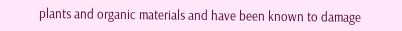plants and organic materials and have been known to damage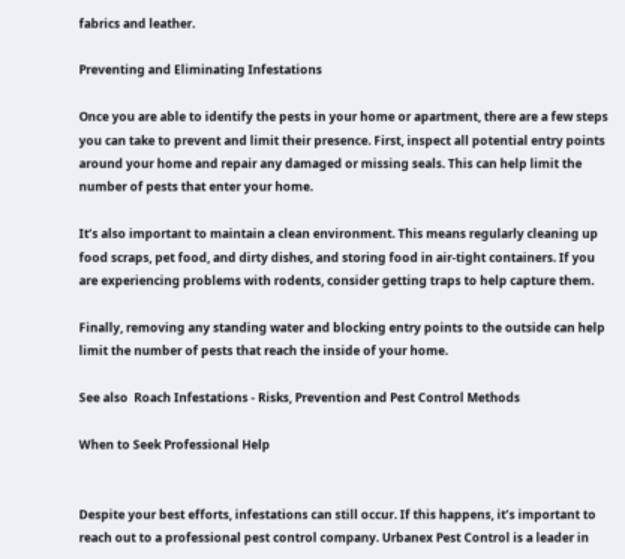fabrics and leather.

Preventing and Eliminating Infestations

Once you are able to identify the pests in your home or apartment, there are a few steps you can take to prevent and limit their presence. First, inspect all potential entry points around your home and repair any damaged or missing seals. This can help limit the number of pests that enter your home.

It’s also important to maintain a clean environment. This means regularly cleaning up food scraps, pet food, and dirty dishes, and storing food in air-tight containers. If you are experiencing problems with rodents, consider getting traps to help capture them.

Finally, removing any standing water and blocking entry points to the outside can help limit the number of pests that reach the inside of your home.

See also  Roach Infestations - Risks, Prevention and Pest Control Methods

When to Seek Professional Help


Despite your best efforts, infestations can still occur. If this happens, it’s important to reach out to a professional pest control company. Urbanex Pest Control is a leader in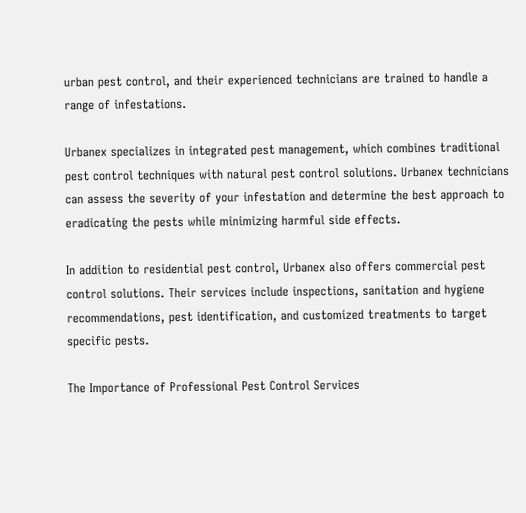urban pest control, and their experienced technicians are trained to handle a range of infestations.

Urbanex specializes in integrated pest management, which combines traditional pest control techniques with natural pest control solutions. Urbanex technicians can assess the severity of your infestation and determine the best approach to eradicating the pests while minimizing harmful side effects.

In addition to residential pest control, Urbanex also offers commercial pest control solutions. Their services include inspections, sanitation and hygiene recommendations, pest identification, and customized treatments to target specific pests.

The Importance of Professional Pest Control Services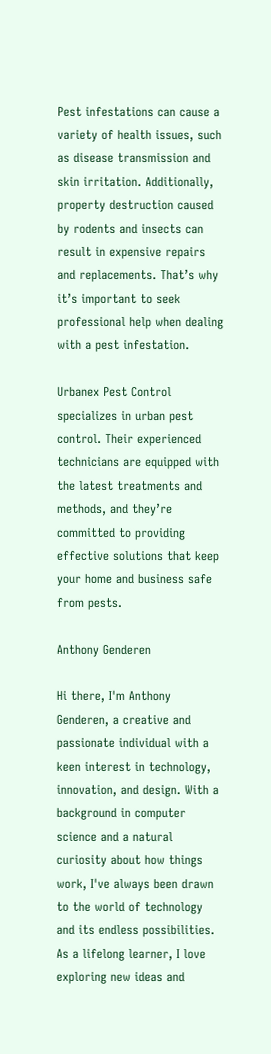Pest infestations can cause a variety of health issues, such as disease transmission and skin irritation. Additionally, property destruction caused by rodents and insects can result in expensive repairs and replacements. That’s why it’s important to seek professional help when dealing with a pest infestation.

Urbanex Pest Control specializes in urban pest control. Their experienced technicians are equipped with the latest treatments and methods, and they’re committed to providing effective solutions that keep your home and business safe from pests.

Anthony Genderen

Hi there, I'm Anthony Genderen, a creative and passionate individual with a keen interest in technology, innovation, and design. With a background in computer science and a natural curiosity about how things work, I've always been drawn to the world of technology and its endless possibilities. As a lifelong learner, I love exploring new ideas and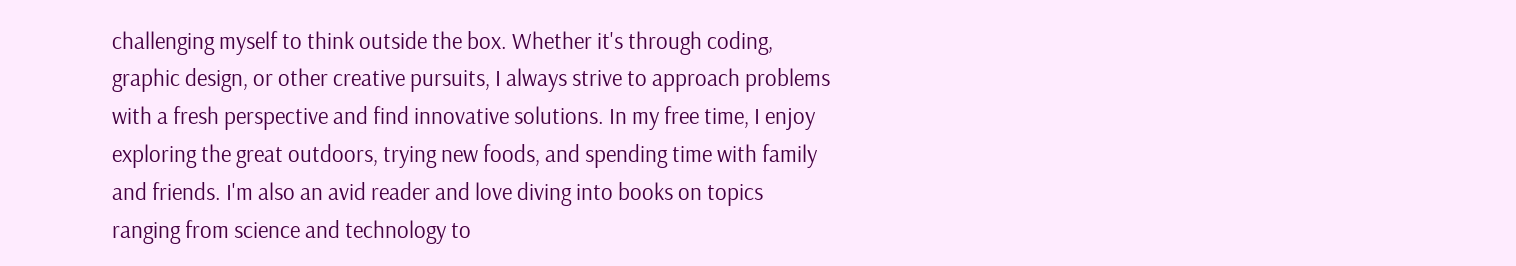challenging myself to think outside the box. Whether it's through coding, graphic design, or other creative pursuits, I always strive to approach problems with a fresh perspective and find innovative solutions. In my free time, I enjoy exploring the great outdoors, trying new foods, and spending time with family and friends. I'm also an avid reader and love diving into books on topics ranging from science and technology to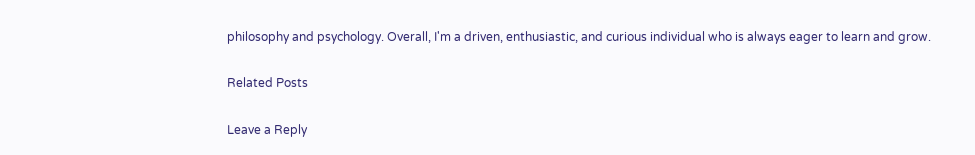philosophy and psychology. Overall, I'm a driven, enthusiastic, and curious individual who is always eager to learn and grow.

Related Posts

Leave a Reply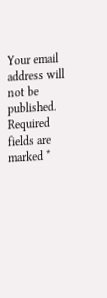Your email address will not be published. Required fields are marked *